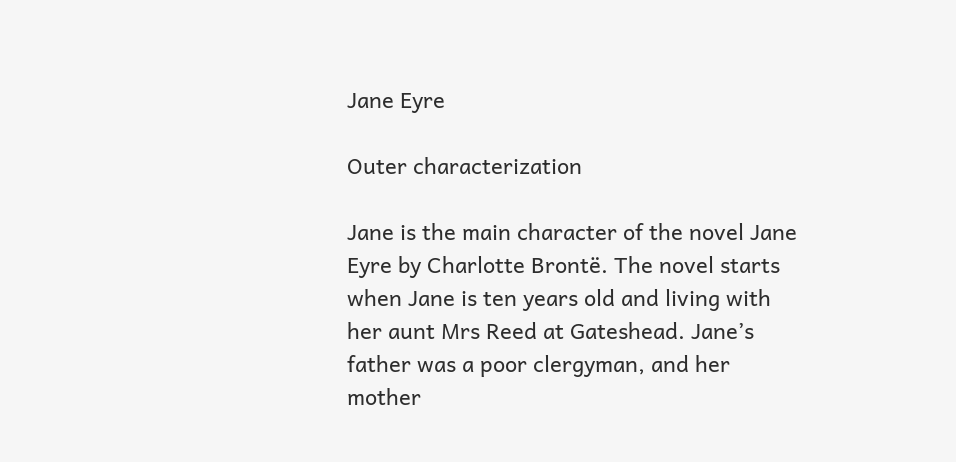Jane Eyre

Outer characterization

Jane is the main character of the novel Jane Eyre by Charlotte Brontë. The novel starts when Jane is ten years old and living with her aunt Mrs Reed at Gateshead. Jane’s father was a poor clergyman, and her mother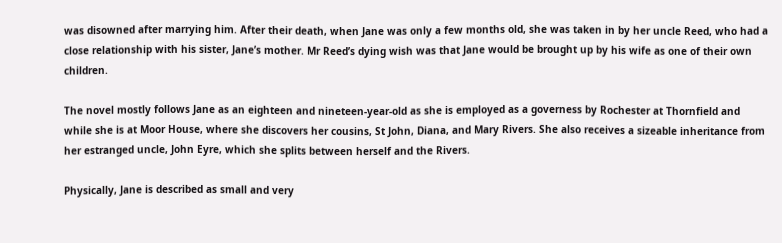was disowned after marrying him. After their death, when Jane was only a few months old, she was taken in by her uncle Reed, who had a close relationship with his sister, Jane’s mother. Mr Reed’s dying wish was that Jane would be brought up by his wife as one of their own children.

The novel mostly follows Jane as an eighteen and nineteen-year-old as she is employed as a governess by Rochester at Thornfield and while she is at Moor House, where she discovers her cousins, St John, Diana, and Mary Rivers. She also receives a sizeable inheritance from her estranged uncle, John Eyre, which she splits between herself and the Rivers.

Physically, Jane is described as small and very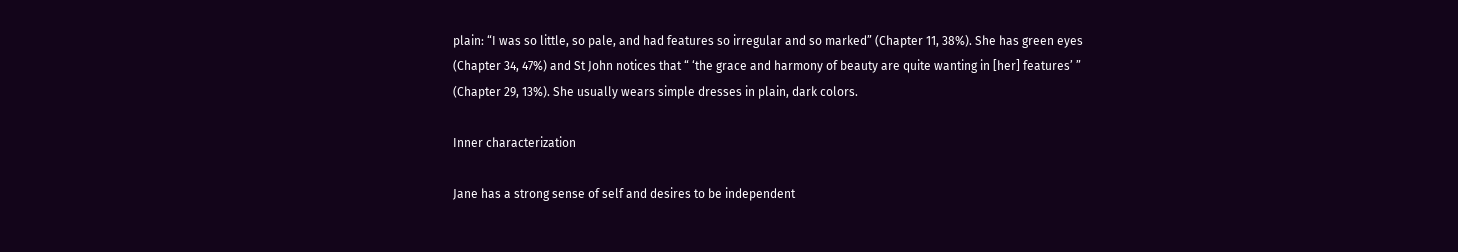plain: “I was so little, so pale, and had features so irregular and so marked” (Chapter 11, 38%). She has green eyes (Chapter 34, 47%) and St John notices that “ ‘the grace and harmony of beauty are quite wanting in [her] features’ ” (Chapter 29, 13%). She usually wears simple dresses in plain, dark colors.

Inner characterization

Jane has a strong sense of self and desires to be independent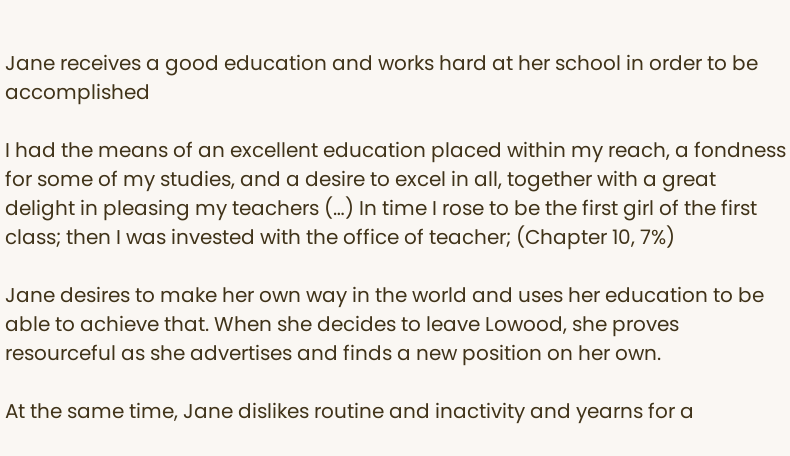Jane receives a good education and works hard at her school in order to be accomplished

I had the means of an excellent education placed within my reach, a fondness for some of my studies, and a desire to excel in all, together with a great delight in pleasing my teachers (…) In time I rose to be the first girl of the first class; then I was invested with the office of teacher; (Chapter 10, 7%)

Jane desires to make her own way in the world and uses her education to be able to achieve that. When she decides to leave Lowood, she proves resourceful as she advertises and finds a new position on her own.

At the same time, Jane dislikes routine and inactivity and yearns for a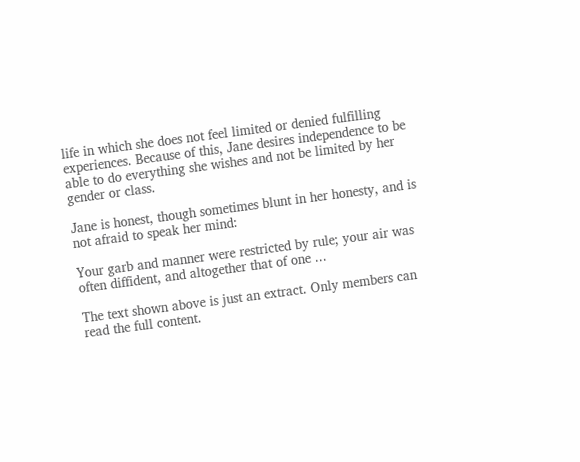life in which she does not feel limited or denied fulfilling experiences. Because of this, Jane desires independence to be able to do everything she wishes and not be limited by her gender or class.

Jane is honest, though sometimes blunt in her honesty, and is not afraid to speak her mind:

Your garb and manner were restricted by rule; your air was often diffident, and altogether that of one ...

The text shown above is just an extract. Only members can read the full content.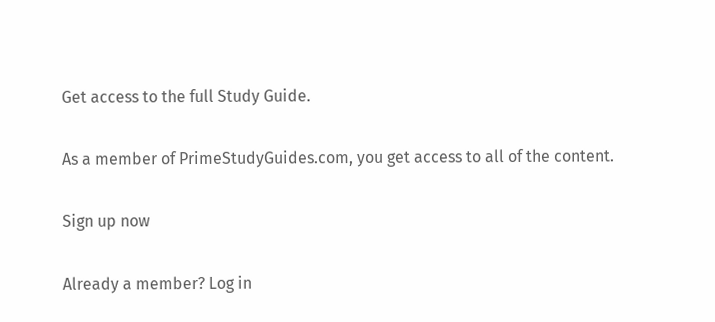Get access to the full Study Guide.

As a member of PrimeStudyGuides.com, you get access to all of the content.

Sign up now

Already a member? Log in